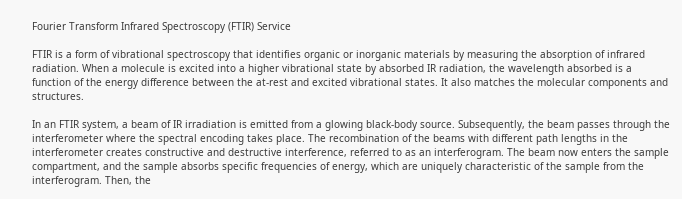Fourier Transform Infrared Spectroscopy (FTIR) Service

FTIR is a form of vibrational spectroscopy that identifies organic or inorganic materials by measuring the absorption of infrared radiation. When a molecule is excited into a higher vibrational state by absorbed IR radiation, the wavelength absorbed is a function of the energy difference between the at-rest and excited vibrational states. It also matches the molecular components and structures.

In an FTIR system, a beam of IR irradiation is emitted from a glowing black-body source. Subsequently, the beam passes through the interferometer where the spectral encoding takes place. The recombination of the beams with different path lengths in the interferometer creates constructive and destructive interference, referred to as an interferogram. The beam now enters the sample compartment, and the sample absorbs specific frequencies of energy, which are uniquely characteristic of the sample from the interferogram. Then, the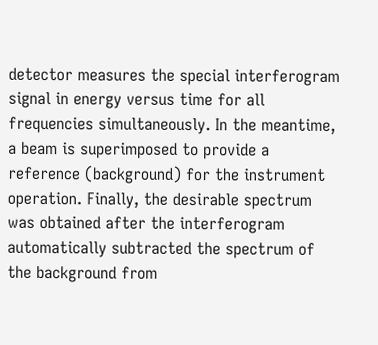detector measures the special interferogram signal in energy versus time for all frequencies simultaneously. In the meantime, a beam is superimposed to provide a reference (background) for the instrument operation. Finally, the desirable spectrum was obtained after the interferogram automatically subtracted the spectrum of the background from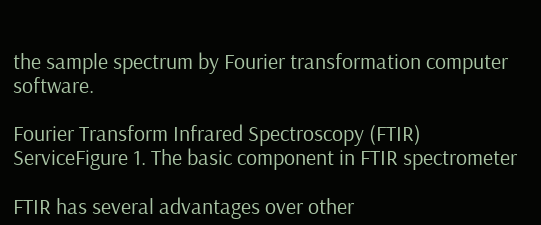the sample spectrum by Fourier transformation computer software.

Fourier Transform Infrared Spectroscopy (FTIR) ServiceFigure 1. The basic component in FTIR spectrometer

FTIR has several advantages over other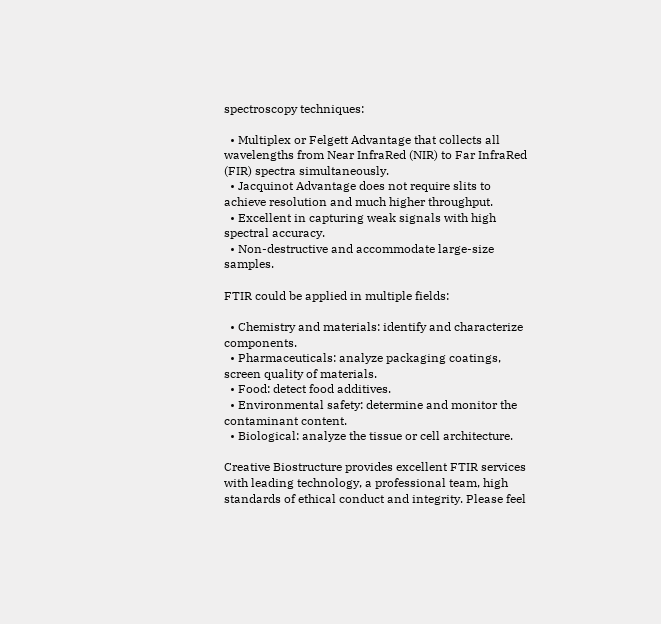spectroscopy techniques:

  • Multiplex or Felgett Advantage that collects all wavelengths from Near InfraRed (NIR) to Far InfraRed (FIR) spectra simultaneously.
  • Jacquinot Advantage does not require slits to achieve resolution and much higher throughput.
  • Excellent in capturing weak signals with high spectral accuracy.
  • Non-destructive and accommodate large-size samples.

FTIR could be applied in multiple fields:

  • Chemistry and materials: identify and characterize components.
  • Pharmaceuticals: analyze packaging coatings, screen quality of materials.
  • Food: detect food additives.
  • Environmental safety: determine and monitor the contaminant content.
  • Biological: analyze the tissue or cell architecture.

Creative Biostructure provides excellent FTIR services with leading technology, a professional team, high standards of ethical conduct and integrity. Please feel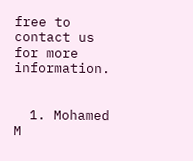free to contact us for more information.


  1. Mohamed M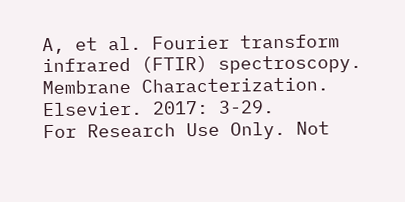A, et al. Fourier transform infrared (FTIR) spectroscopy. Membrane Characterization. Elsevier. 2017: 3-29.
For Research Use Only. Not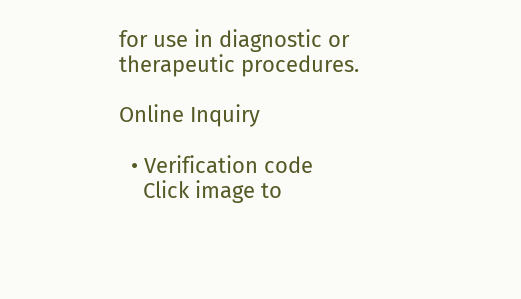for use in diagnostic or therapeutic procedures.

Online Inquiry

  • Verification code
    Click image to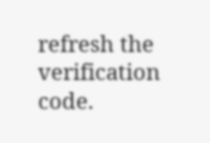refresh the verification code.